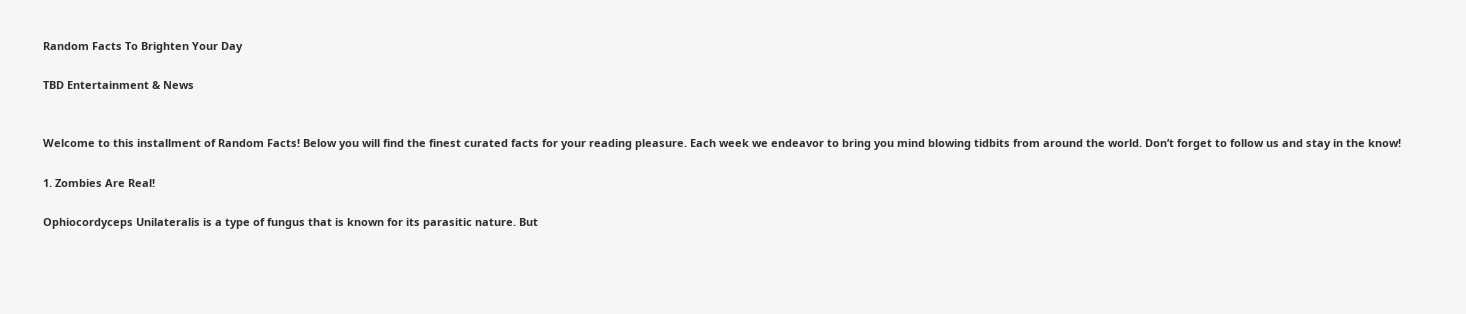Random Facts To Brighten Your Day

TBD Entertainment & News


Welcome to this installment of Random Facts! Below you will find the finest curated facts for your reading pleasure. Each week we endeavor to bring you mind blowing tidbits from around the world. Don’t forget to follow us and stay in the know!

1. Zombies Are Real!

Ophiocordyceps Unilateralis is a type of fungus that is known for its parasitic nature. But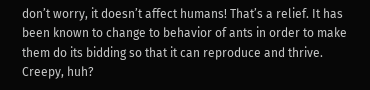don’t worry, it doesn’t affect humans! That’s a relief. It has been known to change to behavior of ants in order to make them do its bidding so that it can reproduce and thrive. Creepy, huh?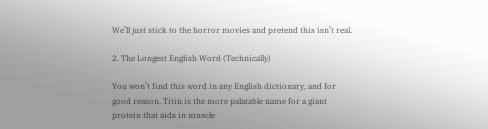We’ll just stick to the horror movies and pretend this isn’t real.

2. The Longest English Word (Technically)

You won’t find this word in any English dictionary, and for good reason. Titin is the more palatable name for a giant protein that aids in muscle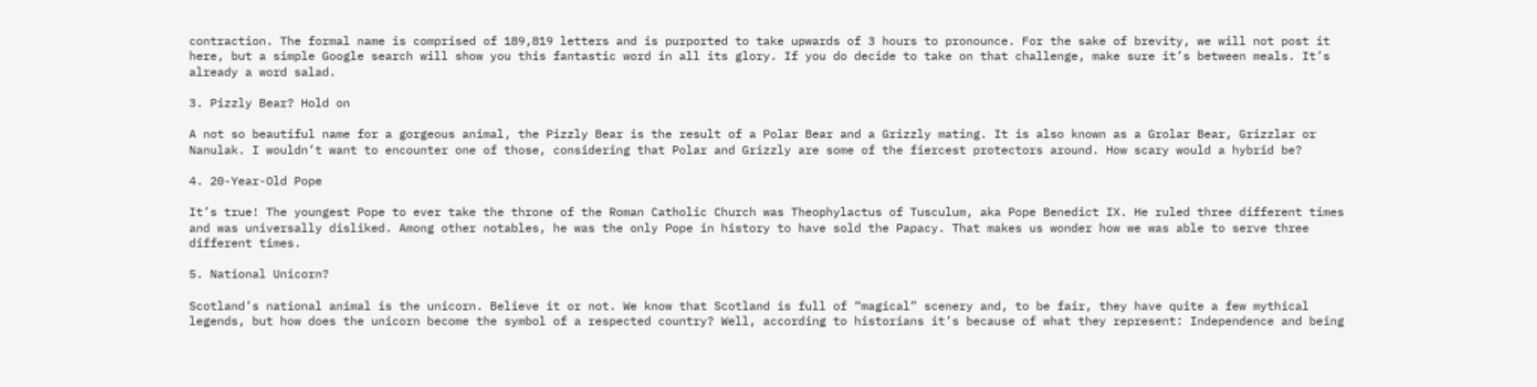contraction. The formal name is comprised of 189,819 letters and is purported to take upwards of 3 hours to pronounce. For the sake of brevity, we will not post it here, but a simple Google search will show you this fantastic word in all its glory. If you do decide to take on that challenge, make sure it’s between meals. It’s already a word salad.

3. Pizzly Bear? Hold on

A not so beautiful name for a gorgeous animal, the Pizzly Bear is the result of a Polar Bear and a Grizzly mating. It is also known as a Grolar Bear, Grizzlar or Nanulak. I wouldn’t want to encounter one of those, considering that Polar and Grizzly are some of the fiercest protectors around. How scary would a hybrid be?

4. 20-Year-Old Pope

It’s true! The youngest Pope to ever take the throne of the Roman Catholic Church was Theophylactus of Tusculum, aka Pope Benedict IX. He ruled three different times and was universally disliked. Among other notables, he was the only Pope in history to have sold the Papacy. That makes us wonder how we was able to serve three different times.

5. National Unicorn?

Scotland’s national animal is the unicorn. Believe it or not. We know that Scotland is full of “magical” scenery and, to be fair, they have quite a few mythical legends, but how does the unicorn become the symbol of a respected country? Well, according to historians it’s because of what they represent: Independence and being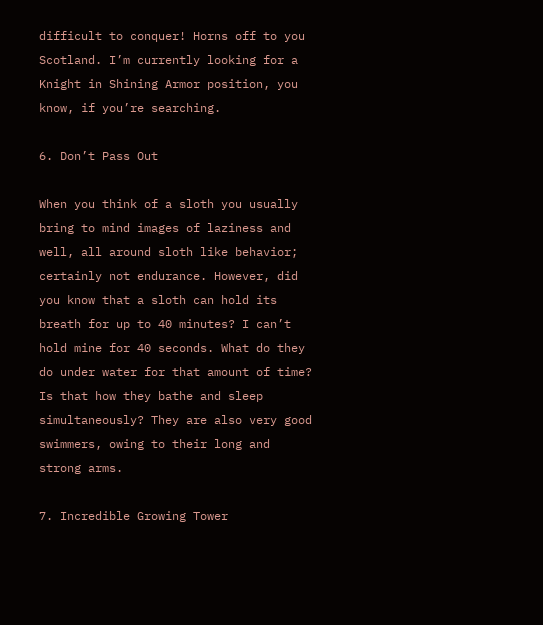difficult to conquer! Horns off to you Scotland. I’m currently looking for a Knight in Shining Armor position, you know, if you’re searching.

6. Don’t Pass Out

When you think of a sloth you usually bring to mind images of laziness and well, all around sloth like behavior; certainly not endurance. However, did you know that a sloth can hold its breath for up to 40 minutes? I can’t hold mine for 40 seconds. What do they do under water for that amount of time? Is that how they bathe and sleep simultaneously? They are also very good swimmers, owing to their long and strong arms.

7. Incredible Growing Tower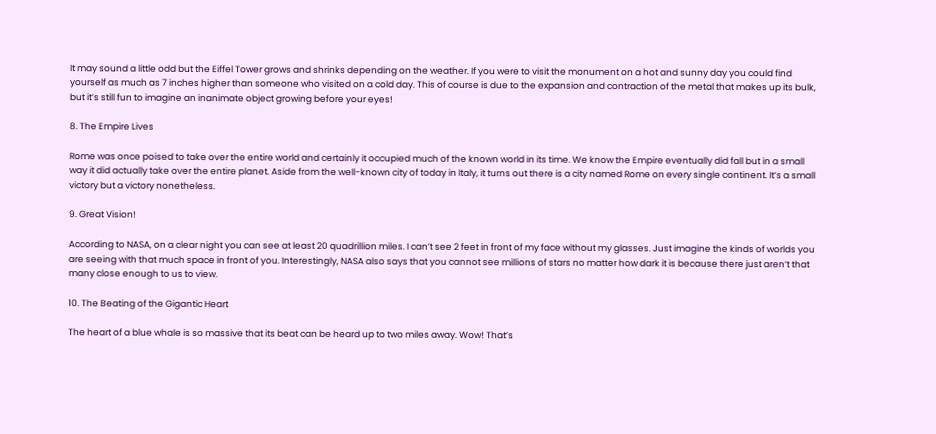It may sound a little odd but the Eiffel Tower grows and shrinks depending on the weather. If you were to visit the monument on a hot and sunny day you could find yourself as much as 7 inches higher than someone who visited on a cold day. This of course is due to the expansion and contraction of the metal that makes up its bulk, but it’s still fun to imagine an inanimate object growing before your eyes!

8. The Empire Lives

Rome was once poised to take over the entire world and certainly it occupied much of the known world in its time. We know the Empire eventually did fall but in a small way it did actually take over the entire planet. Aside from the well-known city of today in Italy, it turns out there is a city named Rome on every single continent. It’s a small victory but a victory nonetheless.

9. Great Vision!

According to NASA, on a clear night you can see at least 20 quadrillion miles. I can’t see 2 feet in front of my face without my glasses. Just imagine the kinds of worlds you are seeing with that much space in front of you. Interestingly, NASA also says that you cannot see millions of stars no matter how dark it is because there just aren’t that many close enough to us to view.

10. The Beating of the Gigantic Heart

The heart of a blue whale is so massive that its beat can be heard up to two miles away. Wow! That’s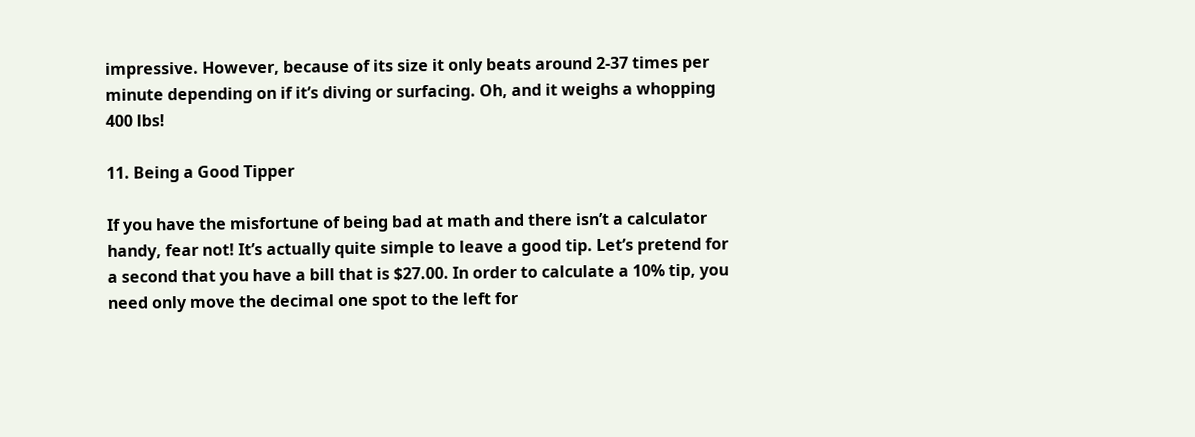impressive. However, because of its size it only beats around 2-37 times per minute depending on if it’s diving or surfacing. Oh, and it weighs a whopping 400 lbs!

11. Being a Good Tipper

If you have the misfortune of being bad at math and there isn’t a calculator handy, fear not! It’s actually quite simple to leave a good tip. Let’s pretend for a second that you have a bill that is $27.00. In order to calculate a 10% tip, you need only move the decimal one spot to the left for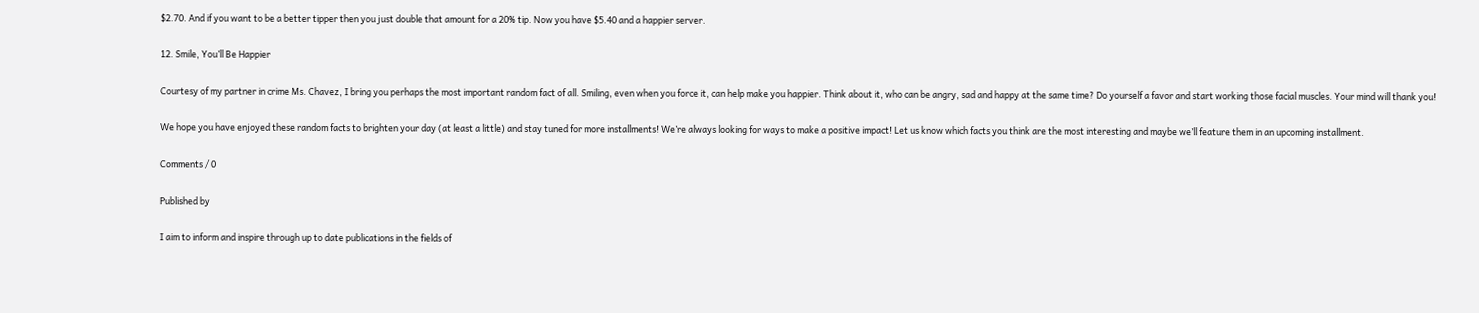$2.70. And if you want to be a better tipper then you just double that amount for a 20% tip. Now you have $5.40 and a happier server.

12. Smile, You’ll Be Happier

Courtesy of my partner in crime Ms. Chavez, I bring you perhaps the most important random fact of all. Smiling, even when you force it, can help make you happier. Think about it, who can be angry, sad and happy at the same time? Do yourself a favor and start working those facial muscles. Your mind will thank you!

We hope you have enjoyed these random facts to brighten your day (at least a little) and stay tuned for more installments! We’re always looking for ways to make a positive impact! Let us know which facts you think are the most interesting and maybe we’ll feature them in an upcoming installment.

Comments / 0

Published by

I aim to inform and inspire through up to date publications in the fields of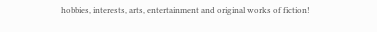hobbies, interests, arts, entertainment and original works of fiction!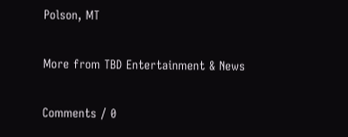Polson, MT

More from TBD Entertainment & News

Comments / 0